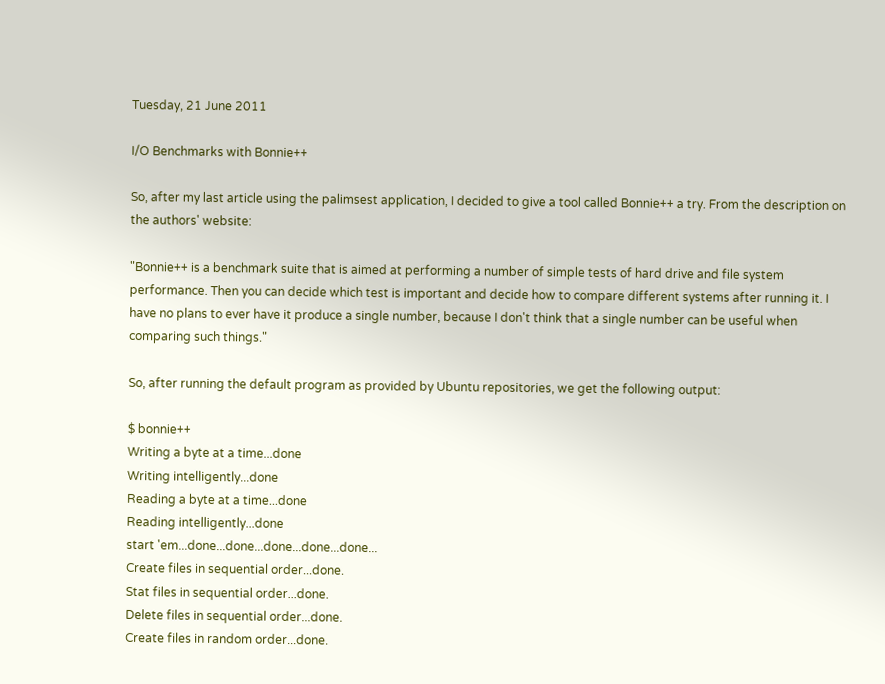Tuesday, 21 June 2011

I/O Benchmarks with Bonnie++

So, after my last article using the palimsest application, I decided to give a tool called Bonnie++ a try. From the description on the authors' website:

"Bonnie++ is a benchmark suite that is aimed at performing a number of simple tests of hard drive and file system performance. Then you can decide which test is important and decide how to compare different systems after running it. I have no plans to ever have it produce a single number, because I don't think that a single number can be useful when comparing such things."

So, after running the default program as provided by Ubuntu repositories, we get the following output:

$ bonnie++
Writing a byte at a time...done
Writing intelligently...done
Reading a byte at a time...done
Reading intelligently...done
start 'em...done...done...done...done...done...
Create files in sequential order...done.
Stat files in sequential order...done.
Delete files in sequential order...done.
Create files in random order...done.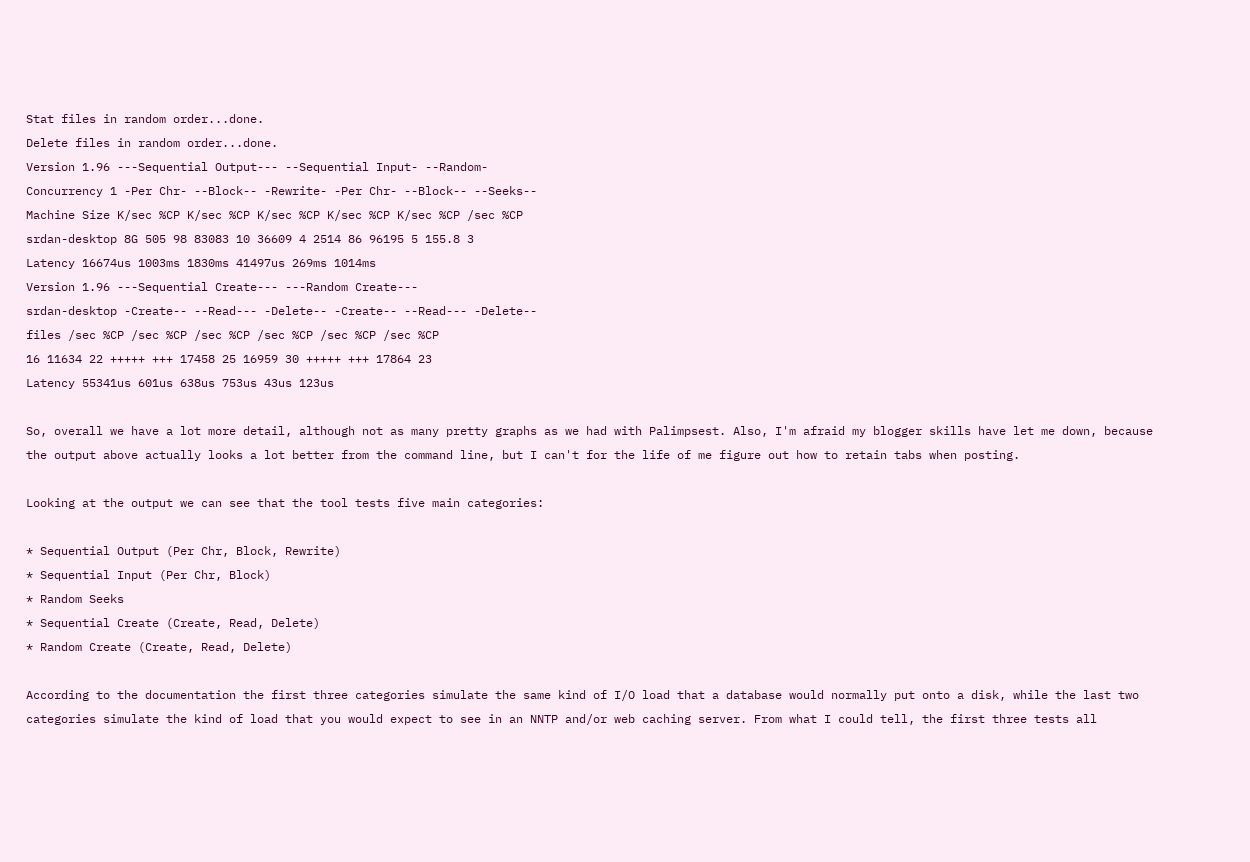Stat files in random order...done.
Delete files in random order...done.
Version 1.96 ---Sequential Output--- --Sequential Input- --Random-
Concurrency 1 -Per Chr- --Block-- -Rewrite- -Per Chr- --Block-- --Seeks--
Machine Size K/sec %CP K/sec %CP K/sec %CP K/sec %CP K/sec %CP /sec %CP
srdan-desktop 8G 505 98 83083 10 36609 4 2514 86 96195 5 155.8 3
Latency 16674us 1003ms 1830ms 41497us 269ms 1014ms
Version 1.96 ---Sequential Create--- ---Random Create---
srdan-desktop -Create-- --Read--- -Delete-- -Create-- --Read--- -Delete--
files /sec %CP /sec %CP /sec %CP /sec %CP /sec %CP /sec %CP
16 11634 22 +++++ +++ 17458 25 16959 30 +++++ +++ 17864 23
Latency 55341us 601us 638us 753us 43us 123us

So, overall we have a lot more detail, although not as many pretty graphs as we had with Palimpsest. Also, I'm afraid my blogger skills have let me down, because the output above actually looks a lot better from the command line, but I can't for the life of me figure out how to retain tabs when posting.

Looking at the output we can see that the tool tests five main categories:

* Sequential Output (Per Chr, Block, Rewrite)
* Sequential Input (Per Chr, Block)
* Random Seeks
* Sequential Create (Create, Read, Delete)
* Random Create (Create, Read, Delete)

According to the documentation the first three categories simulate the same kind of I/O load that a database would normally put onto a disk, while the last two categories simulate the kind of load that you would expect to see in an NNTP and/or web caching server. From what I could tell, the first three tests all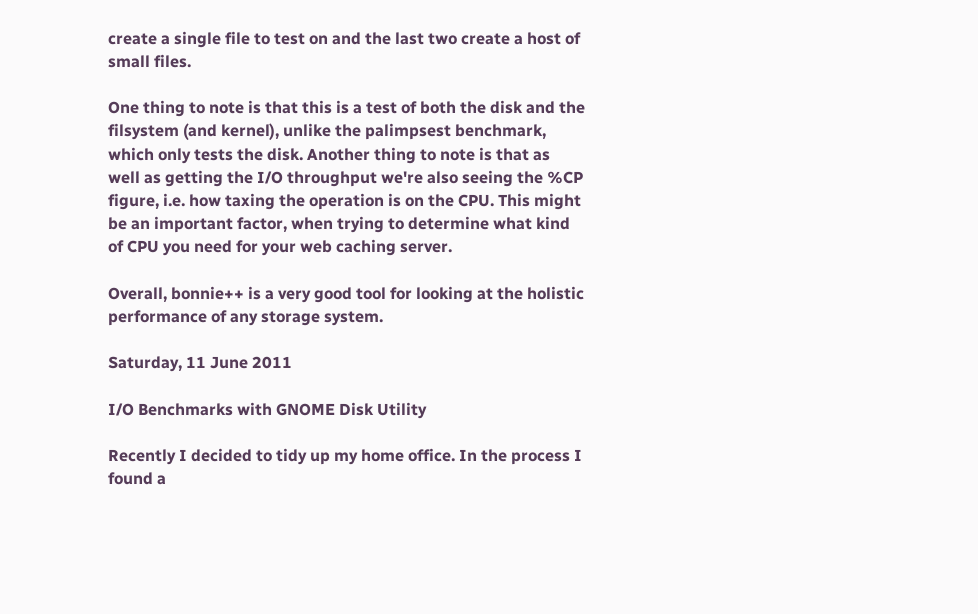create a single file to test on and the last two create a host of small files.

One thing to note is that this is a test of both the disk and the filsystem (and kernel), unlike the palimpsest benchmark, which only tests the disk. Another thing to note is that as well as getting the I/O throughput we're also seeing the %CP figure, i.e. how taxing the operation is on the CPU. This might be an important factor, when trying to determine what kind of CPU you need for your web caching server.

Overall, bonnie++ is a very good tool for looking at the holistic performance of any storage system.

Saturday, 11 June 2011

I/O Benchmarks with GNOME Disk Utility

Recently I decided to tidy up my home office. In the process I found a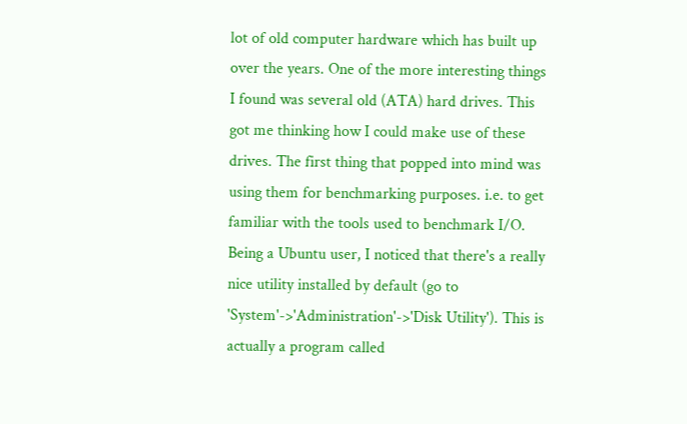lot of old computer hardware which has built up over the years. One of the more interesting things I found was several old (ATA) hard drives. This got me thinking how I could make use of these drives. The first thing that popped into mind was using them for benchmarking purposes. i.e. to get familiar with the tools used to benchmark I/O. Being a Ubuntu user, I noticed that there's a really nice utility installed by default (go to 'System'->'Administration'->'Disk Utility'). This is actually a program called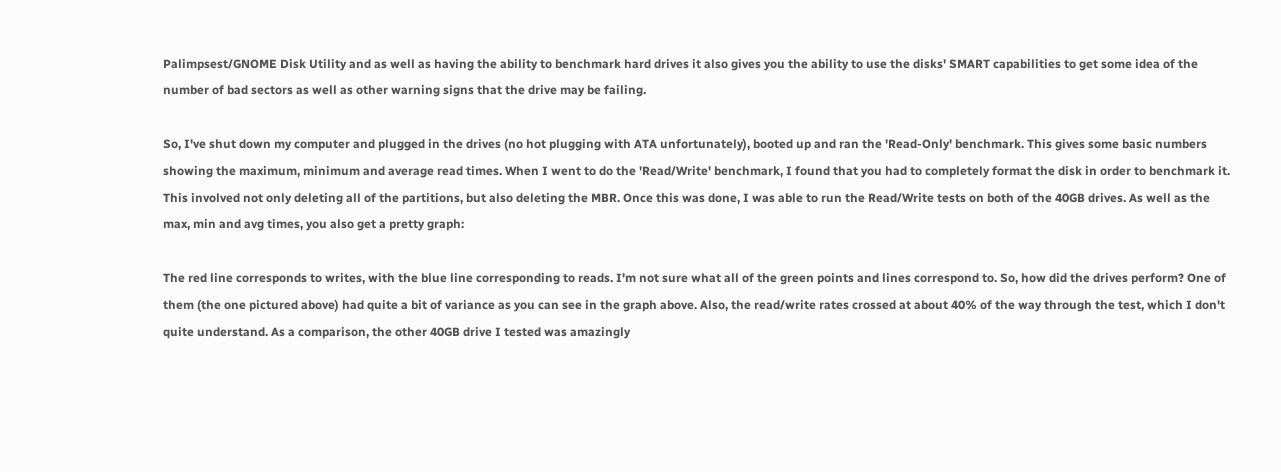Palimpsest/GNOME Disk Utility and as well as having the ability to benchmark hard drives it also gives you the ability to use the disks' SMART capabilities to get some idea of the number of bad sectors as well as other warning signs that the drive may be failing.

So, I've shut down my computer and plugged in the drives (no hot plugging with ATA unfortunately), booted up and ran the 'Read-Only' benchmark. This gives some basic numbers showing the maximum, minimum and average read times. When I went to do the 'Read/Write' benchmark, I found that you had to completely format the disk in order to benchmark it. This involved not only deleting all of the partitions, but also deleting the MBR. Once this was done, I was able to run the Read/Write tests on both of the 40GB drives. As well as the max, min and avg times, you also get a pretty graph:

The red line corresponds to writes, with the blue line corresponding to reads. I'm not sure what all of the green points and lines correspond to. So, how did the drives perform? One of them (the one pictured above) had quite a bit of variance as you can see in the graph above. Also, the read/write rates crossed at about 40% of the way through the test, which I don't quite understand. As a comparison, the other 40GB drive I tested was amazingly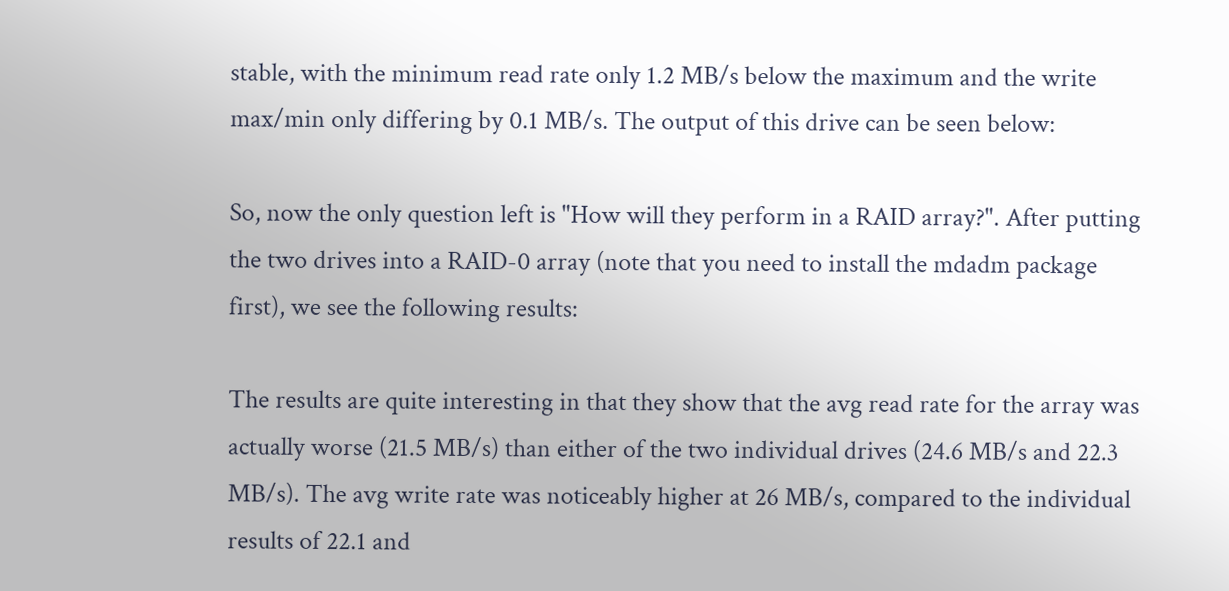stable, with the minimum read rate only 1.2 MB/s below the maximum and the write max/min only differing by 0.1 MB/s. The output of this drive can be seen below:

So, now the only question left is "How will they perform in a RAID array?". After putting the two drives into a RAID-0 array (note that you need to install the mdadm package first), we see the following results:

The results are quite interesting in that they show that the avg read rate for the array was actually worse (21.5 MB/s) than either of the two individual drives (24.6 MB/s and 22.3 MB/s). The avg write rate was noticeably higher at 26 MB/s, compared to the individual results of 22.1 and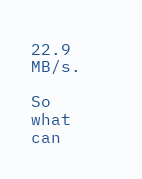22.9 MB/s.

So what can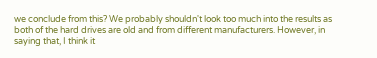we conclude from this? We probably shouldn't look too much into the results as both of the hard drives are old and from different manufacturers. However, in saying that, I think it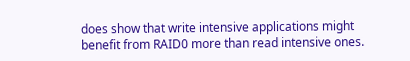does show that write intensive applications might benefit from RAID0 more than read intensive ones.